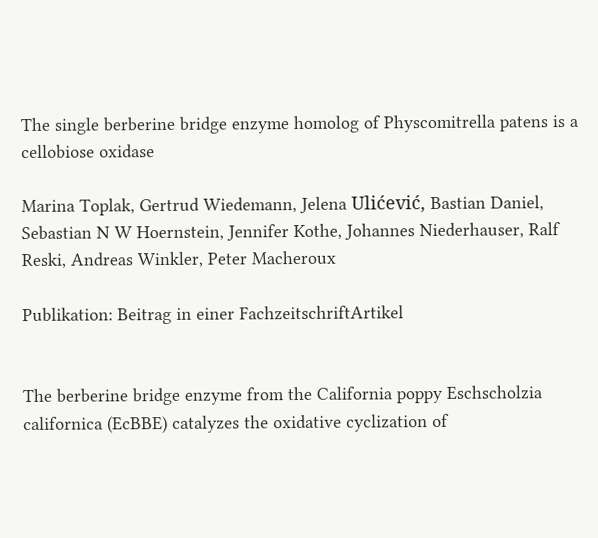The single berberine bridge enzyme homolog of Physcomitrella patens is a cellobiose oxidase

Marina Toplak, Gertrud Wiedemann, Jelena Ulićević, Bastian Daniel, Sebastian N W Hoernstein, Jennifer Kothe, Johannes Niederhauser, Ralf Reski, Andreas Winkler, Peter Macheroux

Publikation: Beitrag in einer FachzeitschriftArtikel


The berberine bridge enzyme from the California poppy Eschscholzia californica (EcBBE) catalyzes the oxidative cyclization of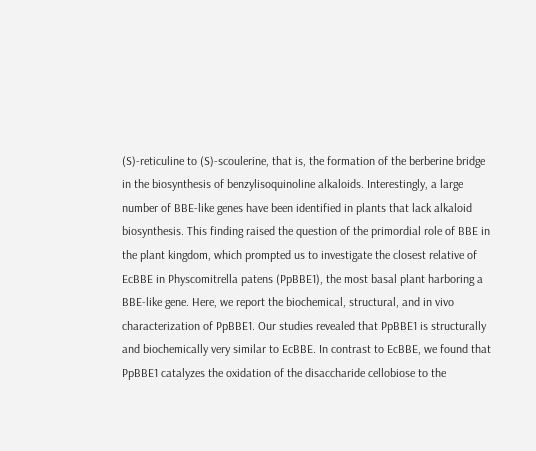(S)-reticuline to (S)-scoulerine, that is, the formation of the berberine bridge in the biosynthesis of benzylisoquinoline alkaloids. Interestingly, a large number of BBE-like genes have been identified in plants that lack alkaloid biosynthesis. This finding raised the question of the primordial role of BBE in the plant kingdom, which prompted us to investigate the closest relative of EcBBE in Physcomitrella patens (PpBBE1), the most basal plant harboring a BBE-like gene. Here, we report the biochemical, structural, and in vivo characterization of PpBBE1. Our studies revealed that PpBBE1 is structurally and biochemically very similar to EcBBE. In contrast to EcBBE, we found that PpBBE1 catalyzes the oxidation of the disaccharide cellobiose to the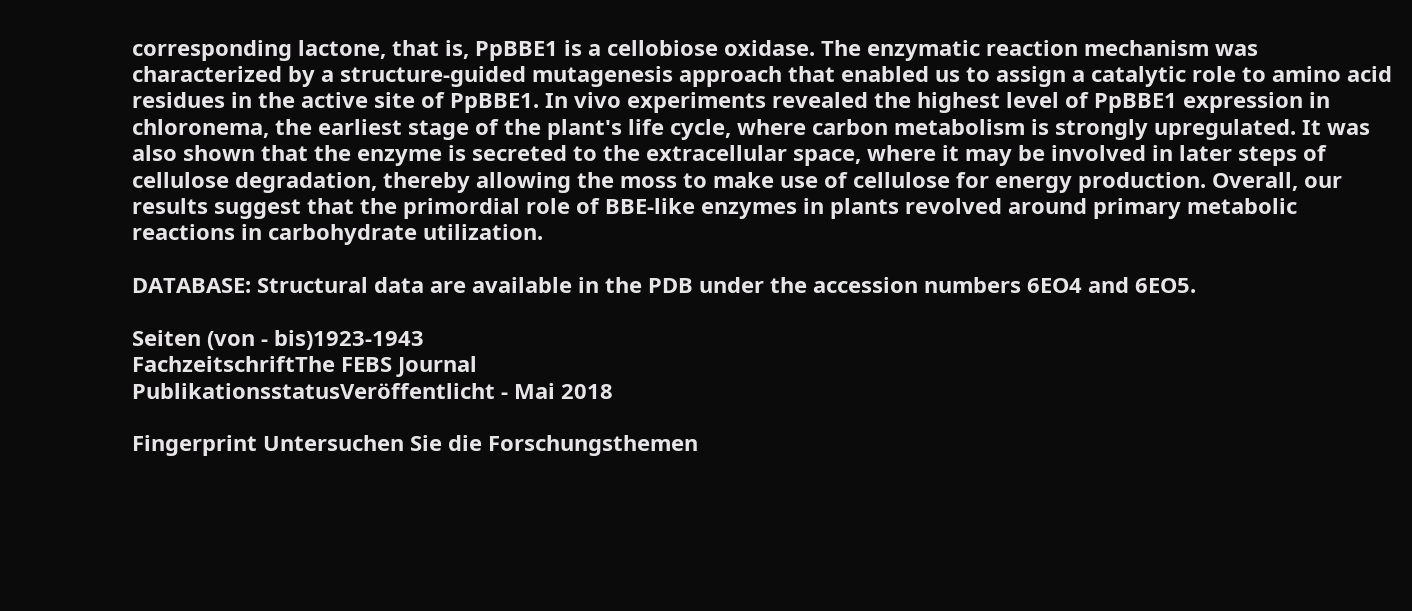corresponding lactone, that is, PpBBE1 is a cellobiose oxidase. The enzymatic reaction mechanism was characterized by a structure-guided mutagenesis approach that enabled us to assign a catalytic role to amino acid residues in the active site of PpBBE1. In vivo experiments revealed the highest level of PpBBE1 expression in chloronema, the earliest stage of the plant's life cycle, where carbon metabolism is strongly upregulated. It was also shown that the enzyme is secreted to the extracellular space, where it may be involved in later steps of cellulose degradation, thereby allowing the moss to make use of cellulose for energy production. Overall, our results suggest that the primordial role of BBE-like enzymes in plants revolved around primary metabolic reactions in carbohydrate utilization.

DATABASE: Structural data are available in the PDB under the accession numbers 6EO4 and 6EO5.

Seiten (von - bis)1923-1943
FachzeitschriftThe FEBS Journal
PublikationsstatusVeröffentlicht - Mai 2018

Fingerprint Untersuchen Sie die Forschungsthemen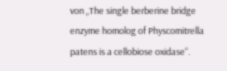von „The single berberine bridge enzyme homolog of Physcomitrella patens is a cellobiose oxidase“.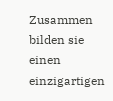Zusammen bilden sie einen einzigartigen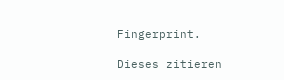Fingerprint.

Dieses zitieren